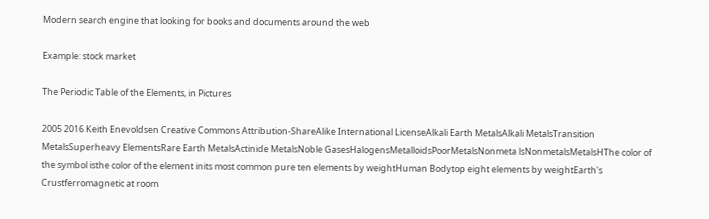Modern search engine that looking for books and documents around the web

Example: stock market

The Periodic Table of the Elements, in Pictures

2005 2016 Keith Enevoldsen Creative Commons Attribution-ShareAlike International LicenseAlkali Earth MetalsAlkali MetalsTransition MetalsSuperheavy ElementsRare Earth MetalsActinide MetalsNoble GasesHalogensMetalloidsPoorMetalsNonmeta lsNonmetalsMetalsHThe color of the symbol isthe color of the element inits most common pure ten elements by weightHuman Bodytop eight elements by weightEarth's Crustferromagnetic at room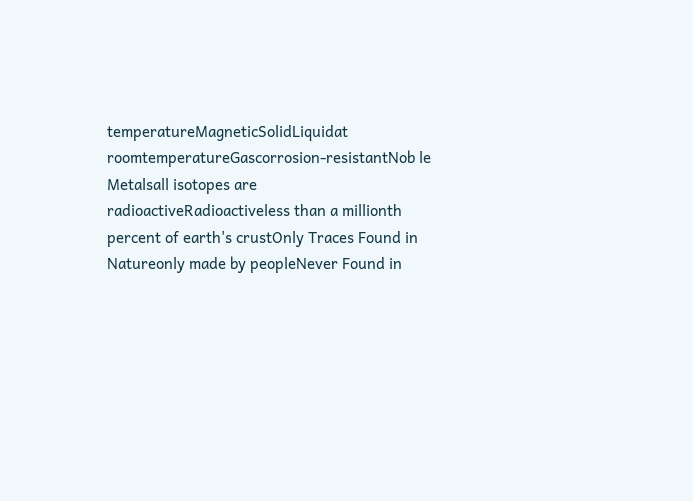temperatureMagneticSolidLiquidat roomtemperatureGascorrosion-resistantNob le Metalsall isotopes are radioactiveRadioactiveless than a millionth percent of earth's crustOnly Traces Found in Natureonly made by peopleNever Found in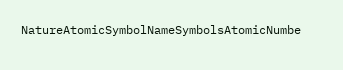NatureAtomicSymbolNameSymbolsAtomicNumbe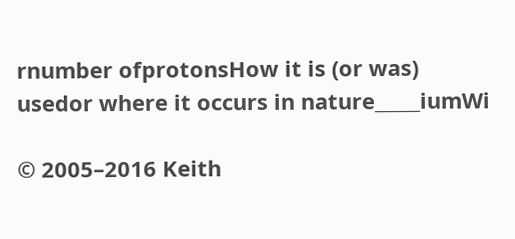rnumber ofprotonsHow it is (or was) usedor where it occurs in nature_____iumWi

© 2005–2016 Keith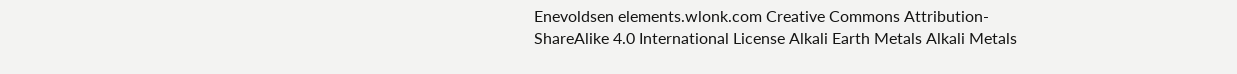Enevoldsen elements.wlonk.com Creative Commons Attribution-ShareAlike 4.0 International License Alkali Earth Metals Alkali Metals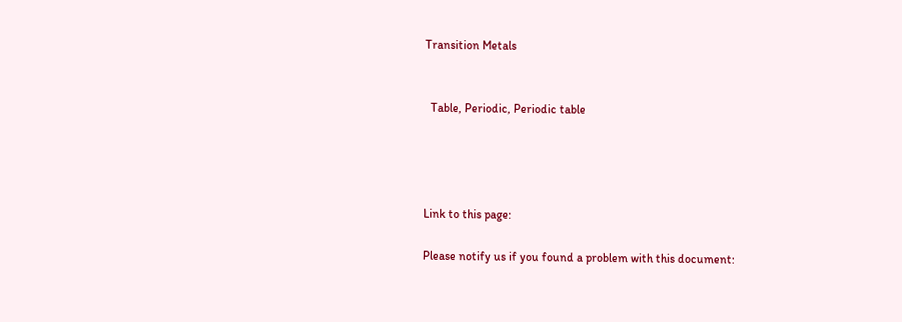Transition Metals


  Table, Periodic, Periodic table




Link to this page:

Please notify us if you found a problem with this document: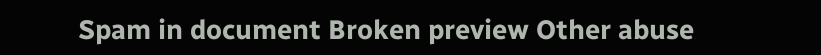Spam in document Broken preview Other abuse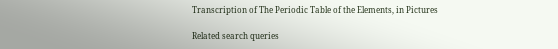Transcription of The Periodic Table of the Elements, in Pictures

Related search queries